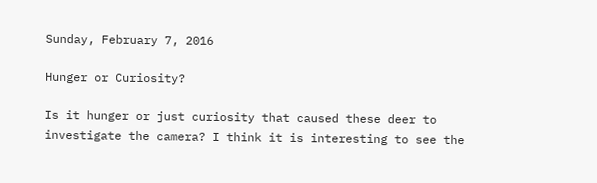Sunday, February 7, 2016

Hunger or Curiosity?

Is it hunger or just curiosity that caused these deer to investigate the camera? I think it is interesting to see the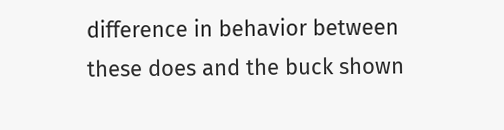difference in behavior between these does and the buck shown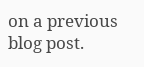on a previous blog post.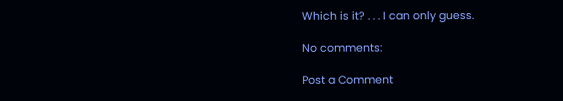Which is it? . . . I can only guess.

No comments:

Post a Comment